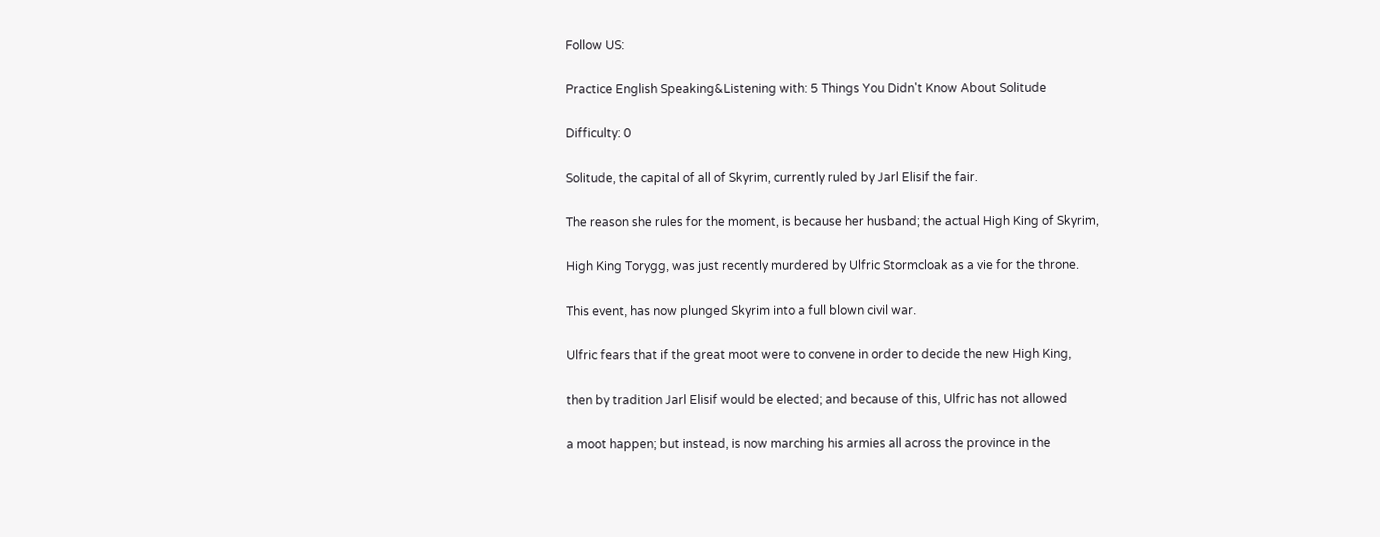Follow US:

Practice English Speaking&Listening with: 5 Things You Didn't Know About Solitude

Difficulty: 0

Solitude, the capital of all of Skyrim, currently ruled by Jarl Elisif the fair.

The reason she rules for the moment, is because her husband; the actual High King of Skyrim,

High King Torygg, was just recently murdered by Ulfric Stormcloak as a vie for the throne.

This event, has now plunged Skyrim into a full blown civil war.

Ulfric fears that if the great moot were to convene in order to decide the new High King,

then by tradition Jarl Elisif would be elected; and because of this, Ulfric has not allowed

a moot happen; but instead, is now marching his armies all across the province in the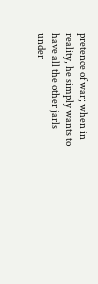pretence of war; when in reality, he simply wants to have all the other jarls under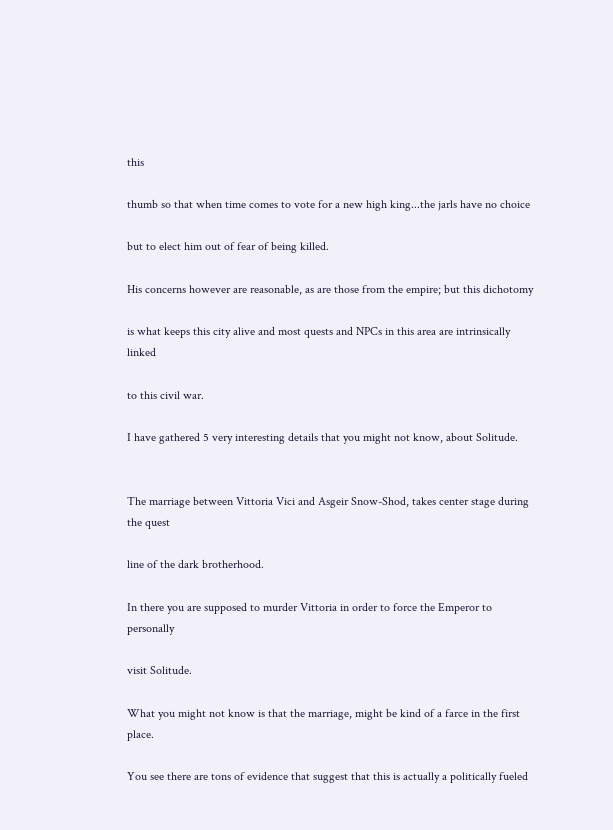this

thumb so that when time comes to vote for a new high king...the jarls have no choice

but to elect him out of fear of being killed.

His concerns however are reasonable, as are those from the empire; but this dichotomy

is what keeps this city alive and most quests and NPCs in this area are intrinsically linked

to this civil war.

I have gathered 5 very interesting details that you might not know, about Solitude.


The marriage between Vittoria Vici and Asgeir Snow-Shod, takes center stage during the quest

line of the dark brotherhood.

In there you are supposed to murder Vittoria in order to force the Emperor to personally

visit Solitude.

What you might not know is that the marriage, might be kind of a farce in the first place.

You see there are tons of evidence that suggest that this is actually a politically fueled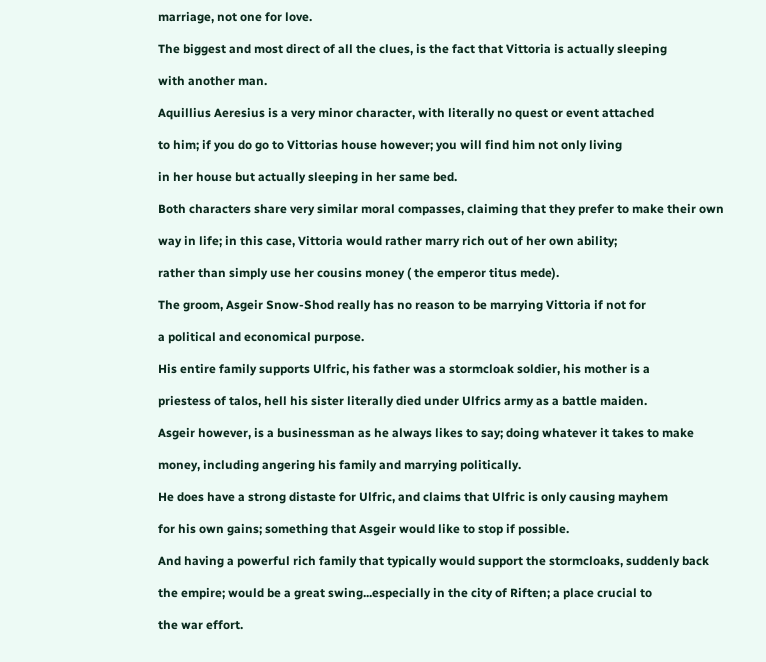marriage, not one for love.

The biggest and most direct of all the clues, is the fact that Vittoria is actually sleeping

with another man.

Aquillius Aeresius is a very minor character, with literally no quest or event attached

to him; if you do go to Vittorias house however; you will find him not only living

in her house but actually sleeping in her same bed.

Both characters share very similar moral compasses, claiming that they prefer to make their own

way in life; in this case, Vittoria would rather marry rich out of her own ability;

rather than simply use her cousins money ( the emperor titus mede).

The groom, Asgeir Snow-Shod really has no reason to be marrying Vittoria if not for

a political and economical purpose.

His entire family supports Ulfric, his father was a stormcloak soldier, his mother is a

priestess of talos, hell his sister literally died under Ulfrics army as a battle maiden.

Asgeir however, is a businessman as he always likes to say; doing whatever it takes to make

money, including angering his family and marrying politically.

He does have a strong distaste for Ulfric, and claims that Ulfric is only causing mayhem

for his own gains; something that Asgeir would like to stop if possible.

And having a powerful rich family that typically would support the stormcloaks, suddenly back

the empire; would be a great swing...especially in the city of Riften; a place crucial to

the war effort.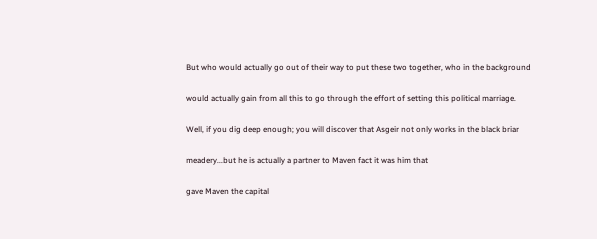But who would actually go out of their way to put these two together, who in the background

would actually gain from all this to go through the effort of setting this political marriage.

Well, if you dig deep enough; you will discover that Asgeir not only works in the black briar

meadery...but he is actually a partner to Maven fact it was him that

gave Maven the capital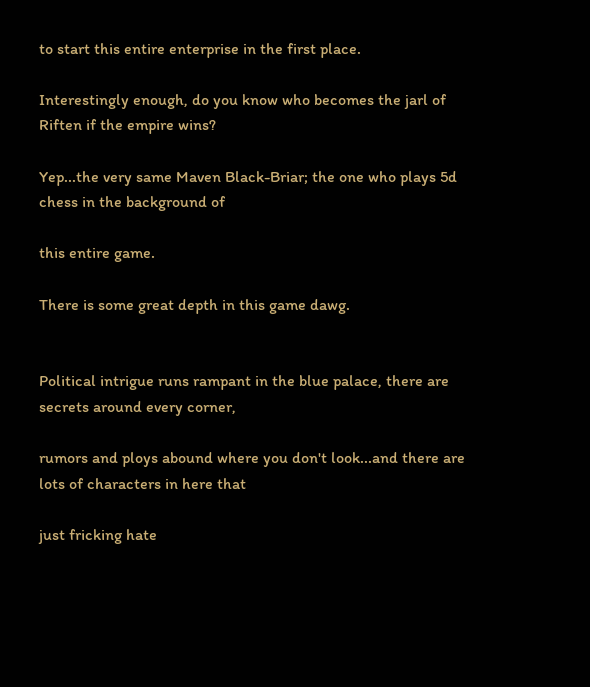to start this entire enterprise in the first place.

Interestingly enough, do you know who becomes the jarl of Riften if the empire wins?

Yep...the very same Maven Black-Briar; the one who plays 5d chess in the background of

this entire game.

There is some great depth in this game dawg.


Political intrigue runs rampant in the blue palace, there are secrets around every corner,

rumors and ploys abound where you don't look...and there are lots of characters in here that

just fricking hate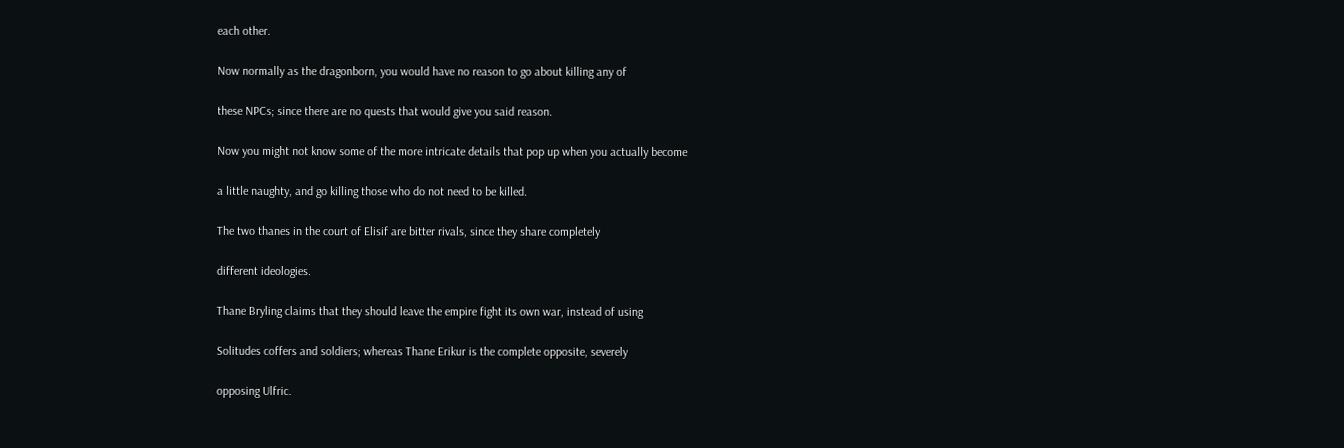each other.

Now normally as the dragonborn, you would have no reason to go about killing any of

these NPCs; since there are no quests that would give you said reason.

Now you might not know some of the more intricate details that pop up when you actually become

a little naughty, and go killing those who do not need to be killed.

The two thanes in the court of Elisif are bitter rivals, since they share completely

different ideologies.

Thane Bryling claims that they should leave the empire fight its own war, instead of using

Solitudes coffers and soldiers; whereas Thane Erikur is the complete opposite, severely

opposing Ulfric.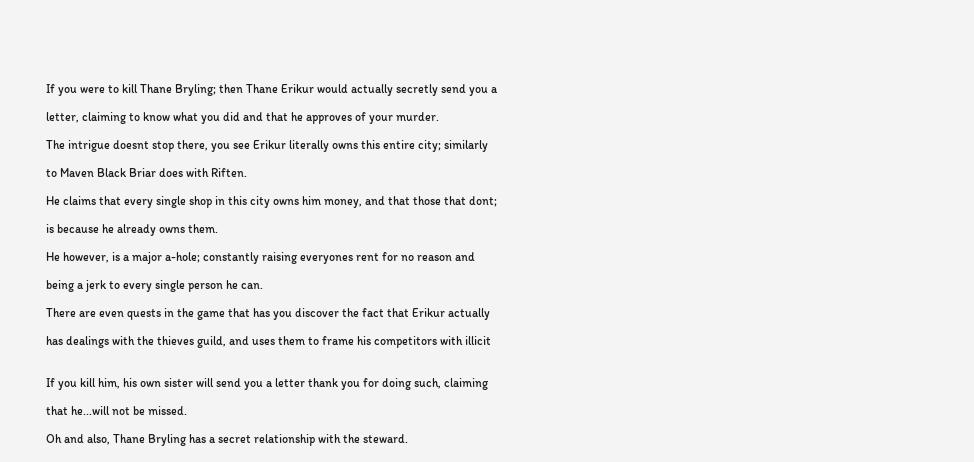If you were to kill Thane Bryling; then Thane Erikur would actually secretly send you a

letter, claiming to know what you did and that he approves of your murder.

The intrigue doesnt stop there, you see Erikur literally owns this entire city; similarly

to Maven Black Briar does with Riften.

He claims that every single shop in this city owns him money, and that those that dont;

is because he already owns them.

He however, is a major a-hole; constantly raising everyones rent for no reason and

being a jerk to every single person he can.

There are even quests in the game that has you discover the fact that Erikur actually

has dealings with the thieves guild, and uses them to frame his competitors with illicit


If you kill him, his own sister will send you a letter thank you for doing such, claiming

that he...will not be missed.

Oh and also, Thane Bryling has a secret relationship with the steward.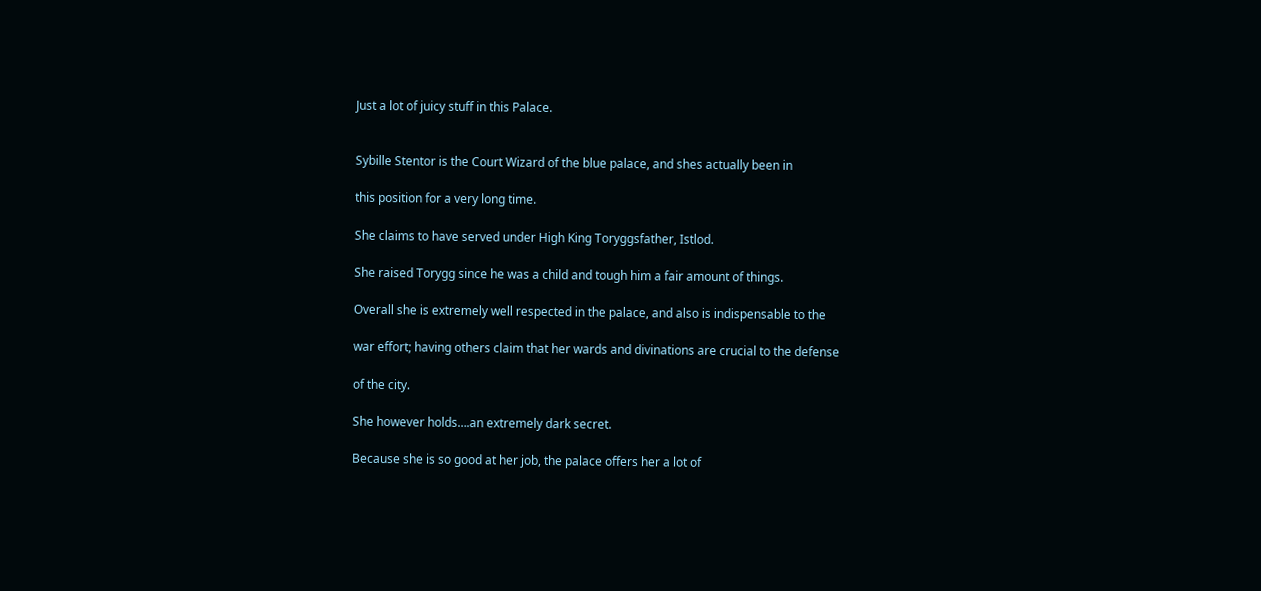Just a lot of juicy stuff in this Palace.


Sybille Stentor is the Court Wizard of the blue palace, and shes actually been in

this position for a very long time.

She claims to have served under High King Toryggsfather, Istlod.

She raised Torygg since he was a child and tough him a fair amount of things.

Overall she is extremely well respected in the palace, and also is indispensable to the

war effort; having others claim that her wards and divinations are crucial to the defense

of the city.

She however holds….an extremely dark secret.

Because she is so good at her job, the palace offers her a lot of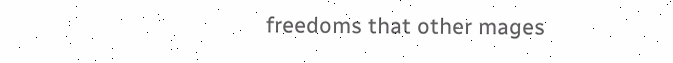freedoms that other mages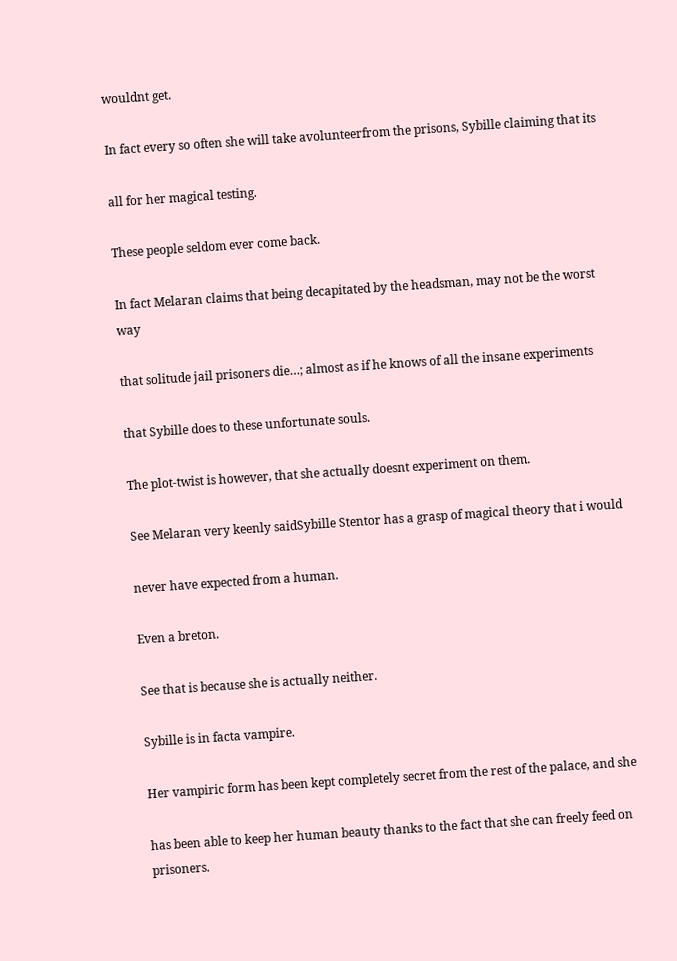wouldnt get.

In fact every so often she will take avolunteerfrom the prisons, Sybille claiming that its

all for her magical testing.

These people seldom ever come back.

In fact Melaran claims that being decapitated by the headsman, may not be the worst way

that solitude jail prisoners die…; almost as if he knows of all the insane experiments

that Sybille does to these unfortunate souls.

The plot-twist is however, that she actually doesnt experiment on them.

See Melaran very keenly saidSybille Stentor has a grasp of magical theory that i would

never have expected from a human.

Even a breton.

See that is because she is actually neither.

Sybille is in facta vampire.

Her vampiric form has been kept completely secret from the rest of the palace, and she

has been able to keep her human beauty thanks to the fact that she can freely feed on prisoners.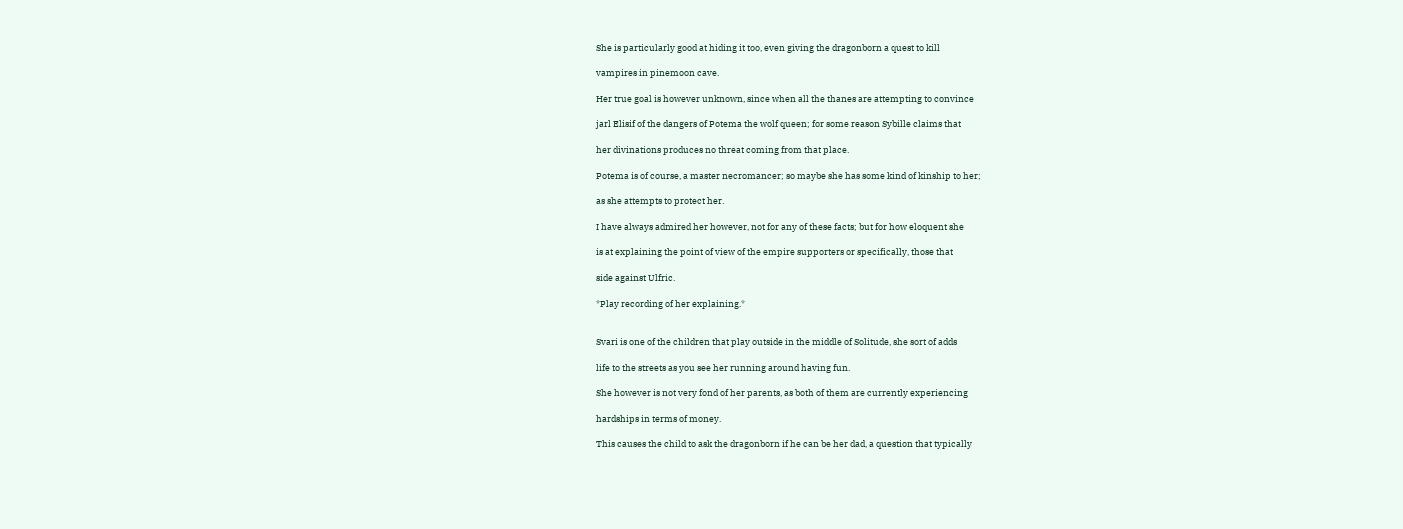She is particularly good at hiding it too, even giving the dragonborn a quest to kill

vampires in pinemoon cave.

Her true goal is however unknown, since when all the thanes are attempting to convince

jarl Elisif of the dangers of Potema the wolf queen; for some reason Sybille claims that

her divinations produces no threat coming from that place.

Potema is of course, a master necromancer; so maybe she has some kind of kinship to her;

as she attempts to protect her.

I have always admired her however, not for any of these facts; but for how eloquent she

is at explaining the point of view of the empire supporters or specifically, those that

side against Ulfric.

*Play recording of her explaining.*


Svari is one of the children that play outside in the middle of Solitude, she sort of adds

life to the streets as you see her running around having fun.

She however is not very fond of her parents, as both of them are currently experiencing

hardships in terms of money.

This causes the child to ask the dragonborn if he can be her dad, a question that typically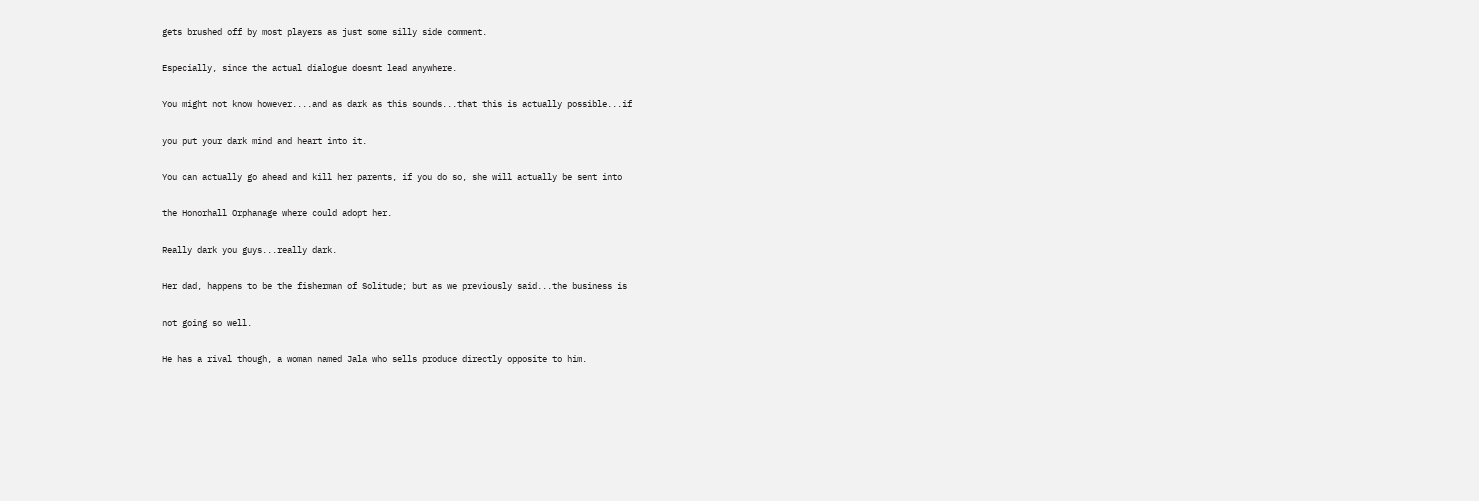gets brushed off by most players as just some silly side comment.

Especially, since the actual dialogue doesnt lead anywhere.

You might not know however....and as dark as this sounds...that this is actually possible...if

you put your dark mind and heart into it.

You can actually go ahead and kill her parents, if you do so, she will actually be sent into

the Honorhall Orphanage where could adopt her.

Really dark you guys...really dark.

Her dad, happens to be the fisherman of Solitude; but as we previously said...the business is

not going so well.

He has a rival though, a woman named Jala who sells produce directly opposite to him.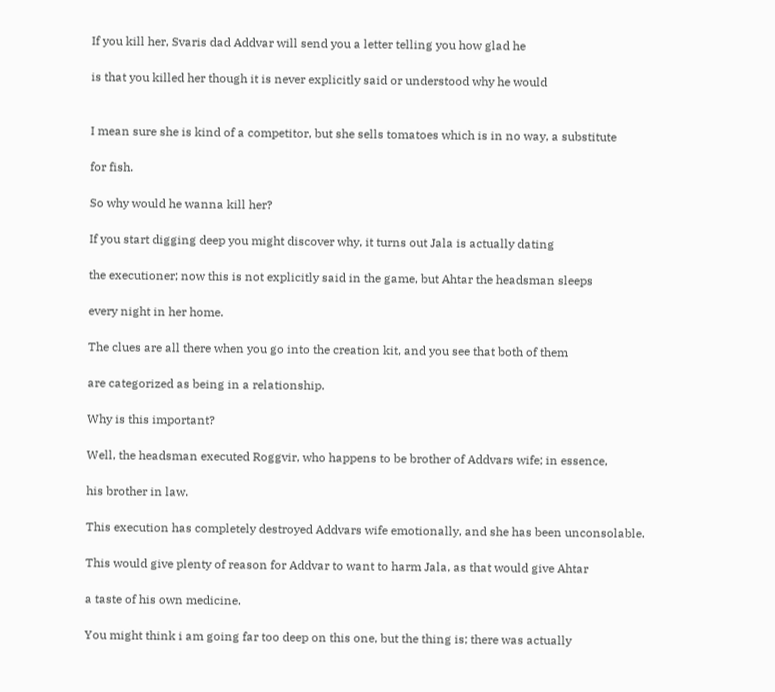If you kill her, Svaris dad Addvar will send you a letter telling you how glad he

is that you killed her though it is never explicitly said or understood why he would


I mean sure she is kind of a competitor, but she sells tomatoes which is in no way, a substitute

for fish.

So why would he wanna kill her?

If you start digging deep you might discover why, it turns out Jala is actually dating

the executioner; now this is not explicitly said in the game, but Ahtar the headsman sleeps

every night in her home.

The clues are all there when you go into the creation kit, and you see that both of them

are categorized as being in a relationship.

Why is this important?

Well, the headsman executed Roggvir, who happens to be brother of Addvars wife; in essence,

his brother in law.

This execution has completely destroyed Addvars wife emotionally, and she has been unconsolable.

This would give plenty of reason for Addvar to want to harm Jala, as that would give Ahtar

a taste of his own medicine.

You might think i am going far too deep on this one, but the thing is; there was actually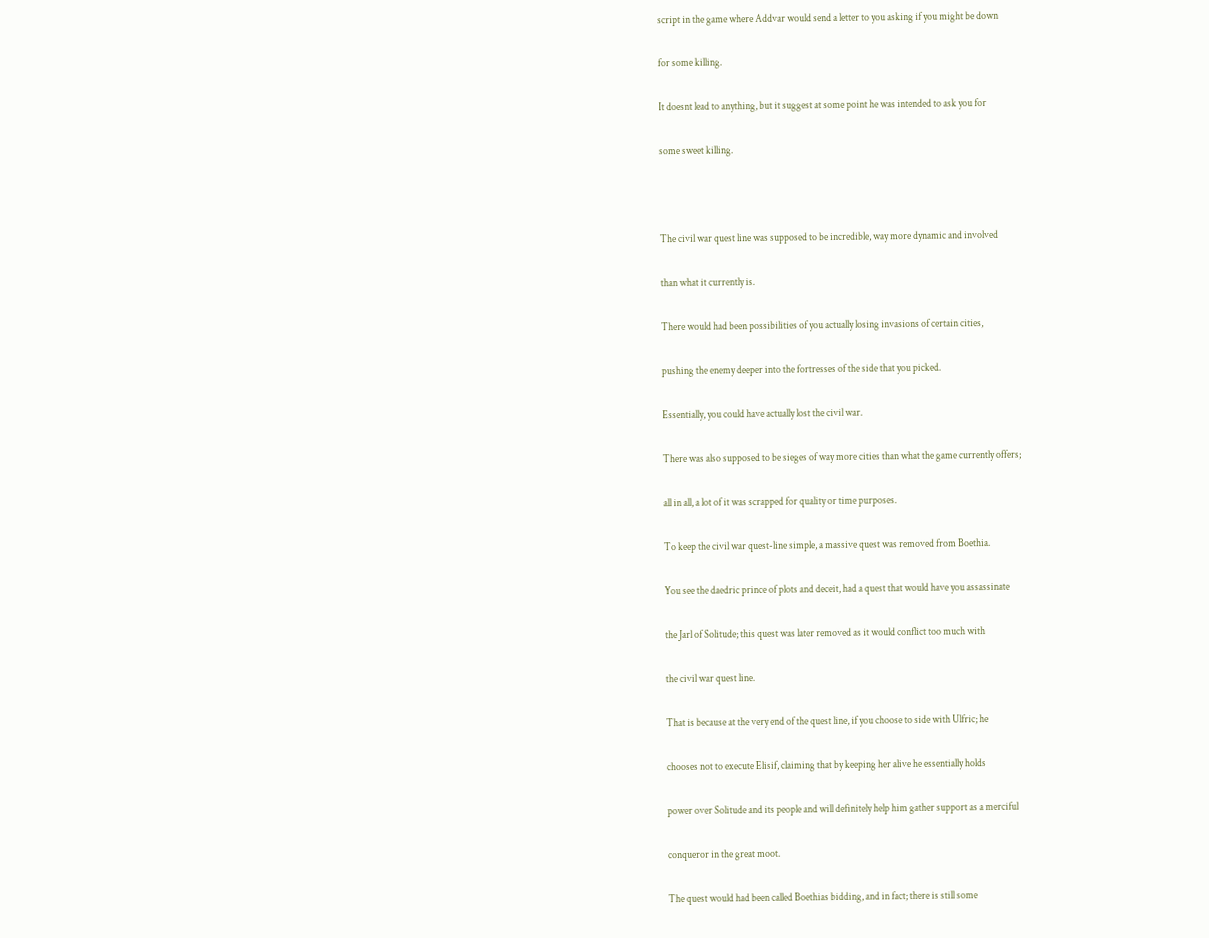script in the game where Addvar would send a letter to you asking if you might be down

for some killing.

It doesnt lead to anything, but it suggest at some point he was intended to ask you for

some sweet killing.



The civil war quest line was supposed to be incredible, way more dynamic and involved

than what it currently is.

There would had been possibilities of you actually losing invasions of certain cities,

pushing the enemy deeper into the fortresses of the side that you picked.

Essentially, you could have actually lost the civil war.

There was also supposed to be sieges of way more cities than what the game currently offers;

all in all, a lot of it was scrapped for quality or time purposes.

To keep the civil war quest-line simple, a massive quest was removed from Boethia.

You see the daedric prince of plots and deceit, had a quest that would have you assassinate

the Jarl of Solitude; this quest was later removed as it would conflict too much with

the civil war quest line.

That is because at the very end of the quest line, if you choose to side with Ulfric; he

chooses not to execute Elisif, claiming that by keeping her alive he essentially holds

power over Solitude and its people and will definitely help him gather support as a merciful

conqueror in the great moot.

The quest would had been called Boethias bidding, and in fact; there is still some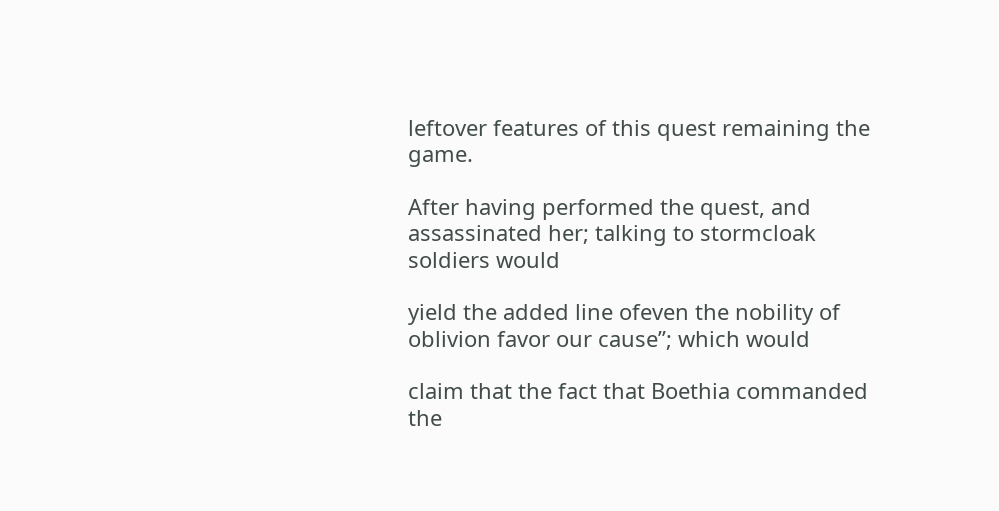leftover features of this quest remaining the game.

After having performed the quest, and assassinated her; talking to stormcloak soldiers would

yield the added line ofeven the nobility of oblivion favor our cause”; which would

claim that the fact that Boethia commanded the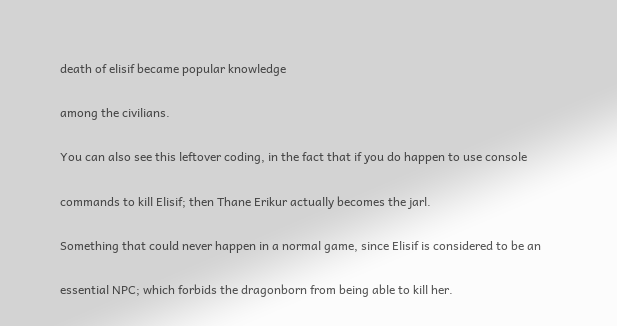death of elisif became popular knowledge

among the civilians.

You can also see this leftover coding, in the fact that if you do happen to use console

commands to kill Elisif; then Thane Erikur actually becomes the jarl.

Something that could never happen in a normal game, since Elisif is considered to be an

essential NPC; which forbids the dragonborn from being able to kill her.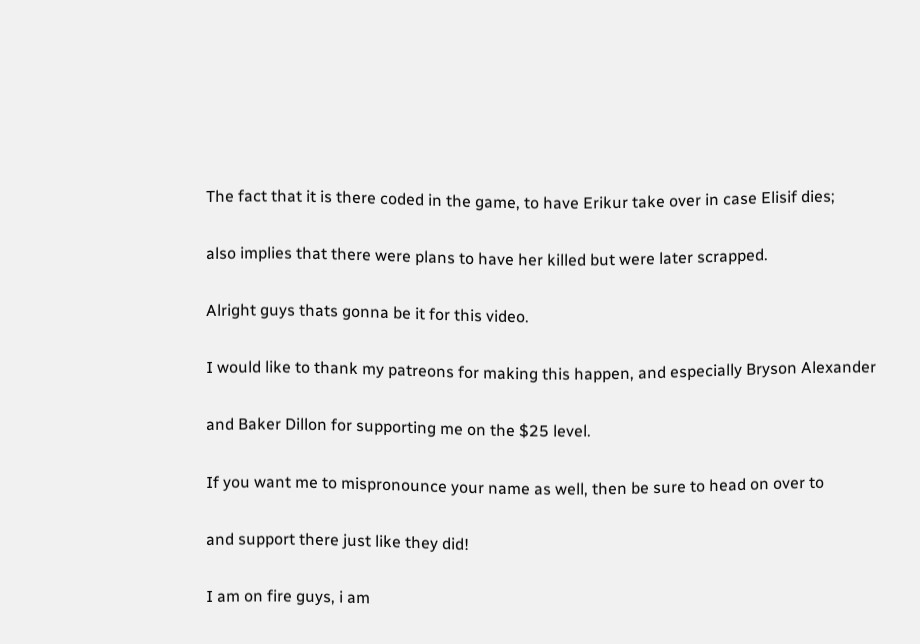The fact that it is there coded in the game, to have Erikur take over in case Elisif dies;

also implies that there were plans to have her killed but were later scrapped.

Alright guys thats gonna be it for this video.

I would like to thank my patreons for making this happen, and especially Bryson Alexander

and Baker Dillon for supporting me on the $25 level.

If you want me to mispronounce your name as well, then be sure to head on over to

and support there just like they did!

I am on fire guys, i am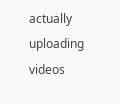actually uploading videos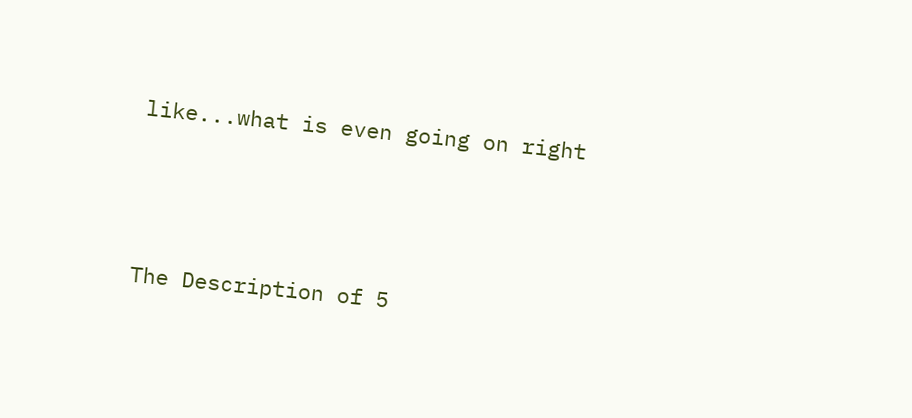like...what is even going on right



The Description of 5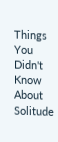Things You Didn't Know About Solitude